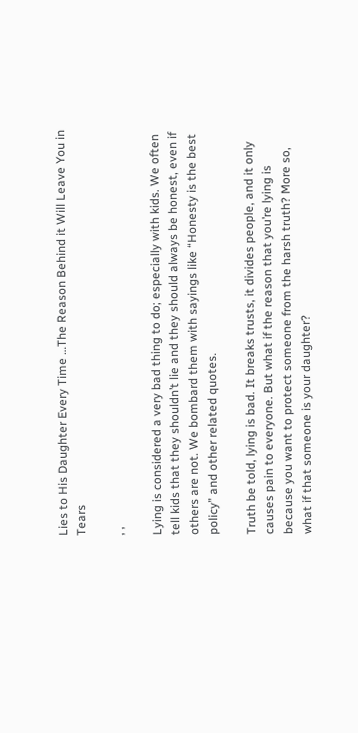Lies to His Daughter Every Time …The Reason Behind it Will Leave You in Tears

, ,

Lying is considered a very bad thing to do; especially with kids. We often tell kids that they shouldn’t lie and they should always be honest, even if others are not. We bombard them with sayings like “Honesty is the best policy” and other related quotes.

Truth be told, lying is bad. It breaks trusts, it divides people, and it only causes pain to everyone. But what if the reason that you’re lying is because you want to protect someone from the harsh truth? More so, what if that someone is your daughter?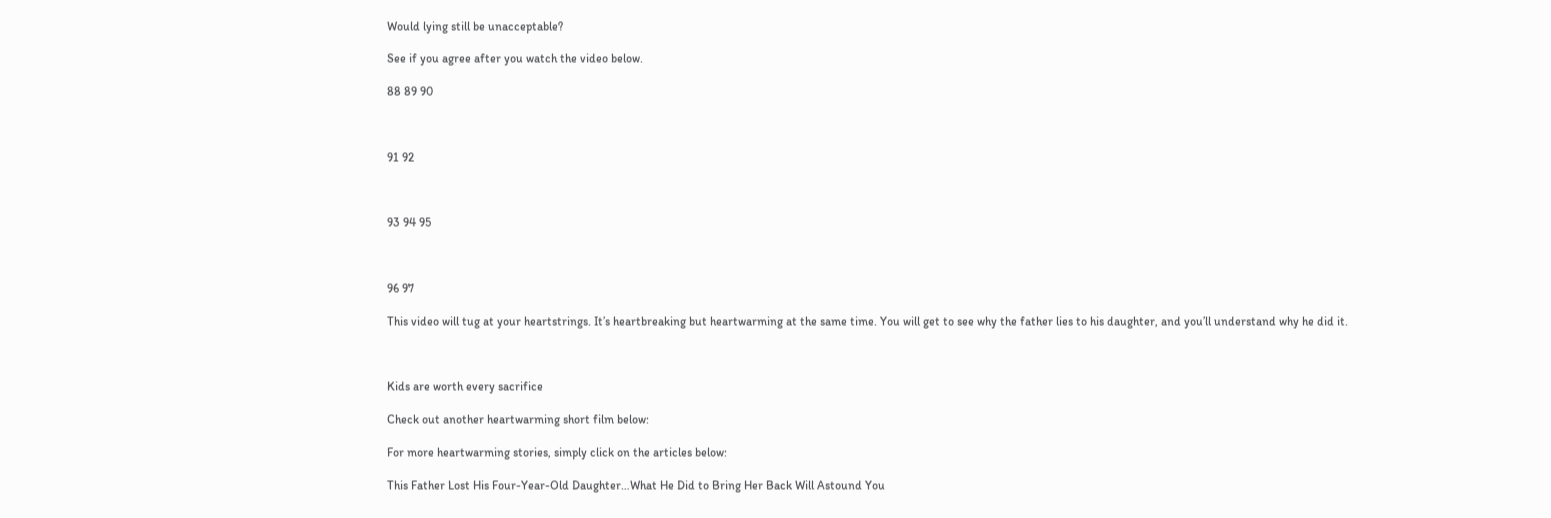Would lying still be unacceptable?

See if you agree after you watch the video below.

88 89 90



91 92



93 94 95



96 97

This video will tug at your heartstrings. It’s heartbreaking but heartwarming at the same time. You will get to see why the father lies to his daughter, and you’ll understand why he did it.



Kids are worth every sacrifice

Check out another heartwarming short film below:

For more heartwarming stories, simply click on the articles below:

This Father Lost His Four-Year-Old Daughter…What He Did to Bring Her Back Will Astound You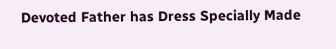Devoted Father has Dress Specially Made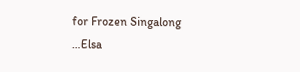for Frozen Singalong …Elsa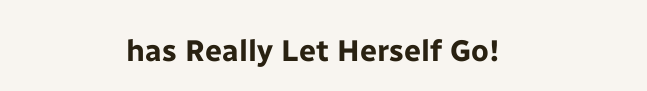has Really Let Herself Go!